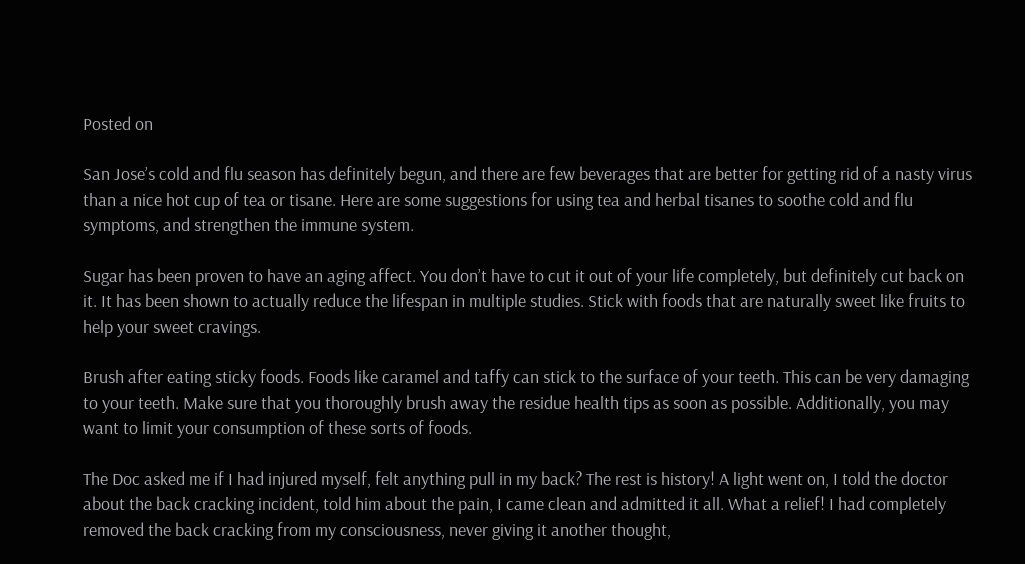Posted on

San Jose’s cold and flu season has definitely begun, and there are few beverages that are better for getting rid of a nasty virus than a nice hot cup of tea or tisane. Here are some suggestions for using tea and herbal tisanes to soothe cold and flu symptoms, and strengthen the immune system.

Sugar has been proven to have an aging affect. You don’t have to cut it out of your life completely, but definitely cut back on it. It has been shown to actually reduce the lifespan in multiple studies. Stick with foods that are naturally sweet like fruits to help your sweet cravings.

Brush after eating sticky foods. Foods like caramel and taffy can stick to the surface of your teeth. This can be very damaging to your teeth. Make sure that you thoroughly brush away the residue health tips as soon as possible. Additionally, you may want to limit your consumption of these sorts of foods.

The Doc asked me if I had injured myself, felt anything pull in my back? The rest is history! A light went on, I told the doctor about the back cracking incident, told him about the pain, I came clean and admitted it all. What a relief! I had completely removed the back cracking from my consciousness, never giving it another thought,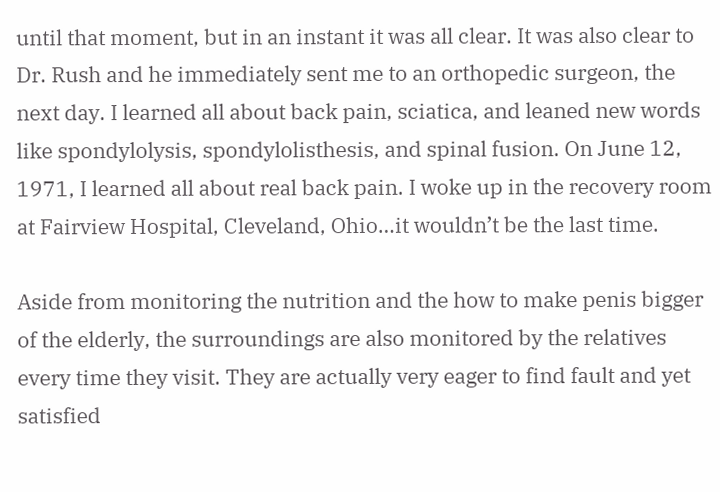until that moment, but in an instant it was all clear. It was also clear to Dr. Rush and he immediately sent me to an orthopedic surgeon, the next day. I learned all about back pain, sciatica, and leaned new words like spondylolysis, spondylolisthesis, and spinal fusion. On June 12, 1971, I learned all about real back pain. I woke up in the recovery room at Fairview Hospital, Cleveland, Ohio…it wouldn’t be the last time.

Aside from monitoring the nutrition and the how to make penis bigger of the elderly, the surroundings are also monitored by the relatives every time they visit. They are actually very eager to find fault and yet satisfied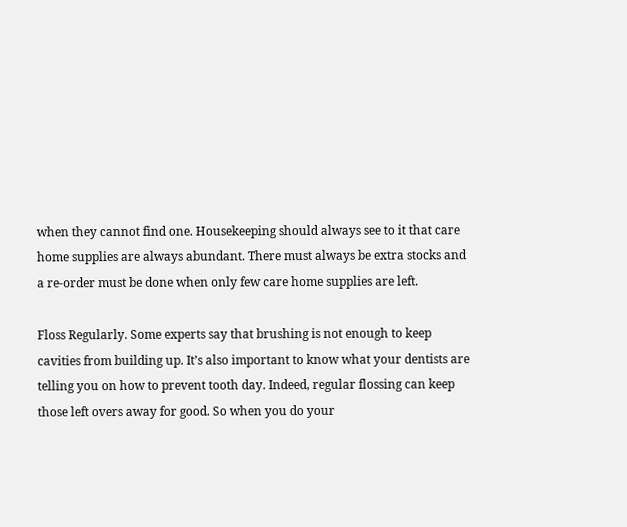when they cannot find one. Housekeeping should always see to it that care home supplies are always abundant. There must always be extra stocks and a re-order must be done when only few care home supplies are left.

Floss Regularly. Some experts say that brushing is not enough to keep cavities from building up. It’s also important to know what your dentists are telling you on how to prevent tooth day. Indeed, regular flossing can keep those left overs away for good. So when you do your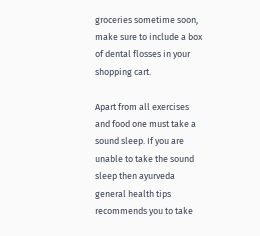groceries sometime soon, make sure to include a box of dental flosses in your shopping cart.

Apart from all exercises and food one must take a sound sleep. If you are unable to take the sound sleep then ayurveda general health tips recommends you to take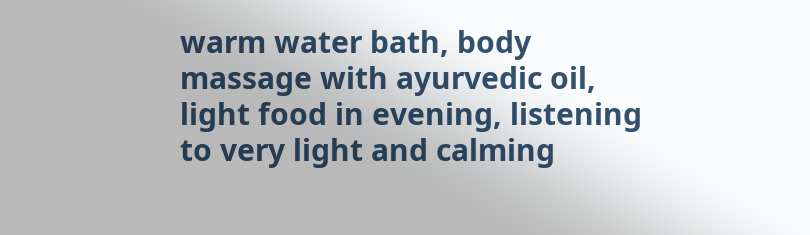warm water bath, body massage with ayurvedic oil, light food in evening, listening to very light and calming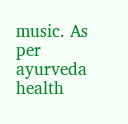music. As per ayurveda health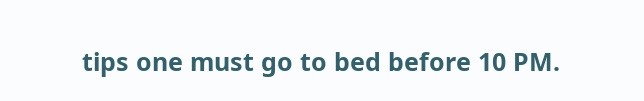tips one must go to bed before 10 PM.